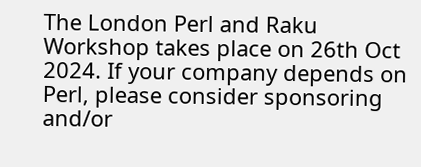The London Perl and Raku Workshop takes place on 26th Oct 2024. If your company depends on Perl, please consider sponsoring and/or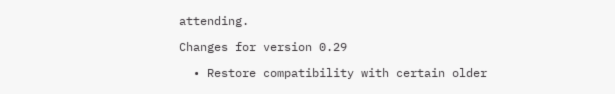attending.

Changes for version 0.29

  • Restore compatibility with certain older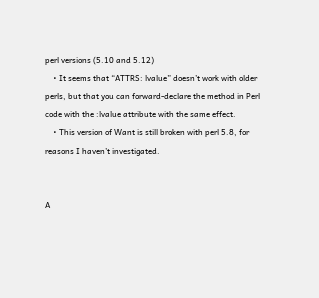perl versions (5.10 and 5.12)
    • It seems that “ATTRS: lvalue” doesn’t work with older perls, but that you can forward-declare the method in Perl code with the :lvalue attribute with the same effect.
    • This version of Want is still broken with perl 5.8, for reasons I haven’t investigated.


A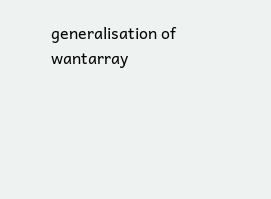generalisation of wantarray